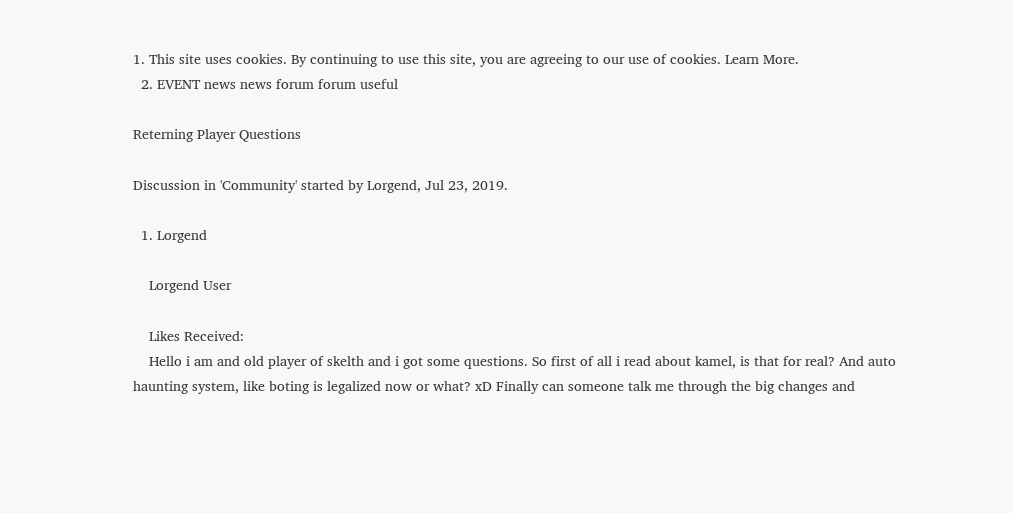1. This site uses cookies. By continuing to use this site, you are agreeing to our use of cookies. Learn More.
  2. EVENT news news forum forum useful

Reterning Player Questions

Discussion in 'Community' started by Lorgend, Jul 23, 2019.

  1. Lorgend

    Lorgend User

    Likes Received:
    Hello i am and old player of skelth and i got some questions. So first of all i read about kamel, is that for real? And auto haunting system, like boting is legalized now or what? xD Finally can someone talk me through the big changes and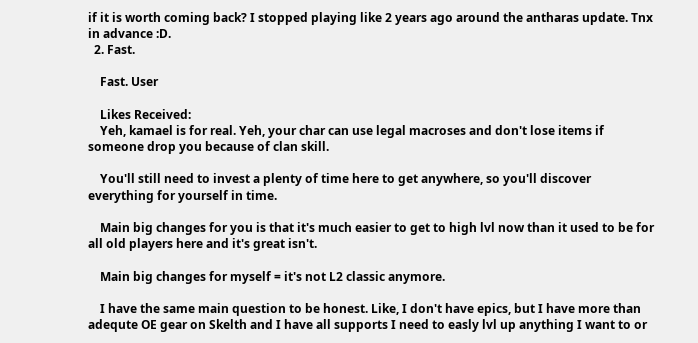if it is worth coming back? I stopped playing like 2 years ago around the antharas update. Tnx in advance :D.
  2. Fast.

    Fast. User

    Likes Received:
    Yeh, kamael is for real. Yeh, your char can use legal macroses and don't lose items if someone drop you because of clan skill.

    You'll still need to invest a plenty of time here to get anywhere, so you'll discover everything for yourself in time.

    Main big changes for you is that it's much easier to get to high lvl now than it used to be for all old players here and it's great isn't.

    Main big changes for myself = it's not L2 classic anymore.

    I have the same main question to be honest. Like, I don't have epics, but I have more than adequte OE gear on Skelth and I have all supports I need to easly lvl up anything I want to or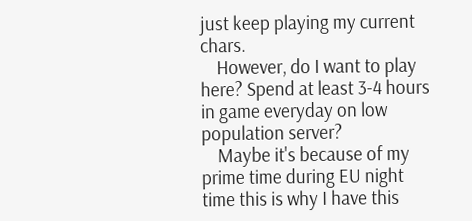just keep playing my current chars.
    However, do I want to play here? Spend at least 3-4 hours in game everyday on low population server?
    Maybe it's because of my prime time during EU night time this is why I have this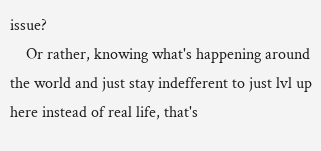issue?
    Or rather, knowing what's happening around the world and just stay indefferent to just lvl up here instead of real life, that's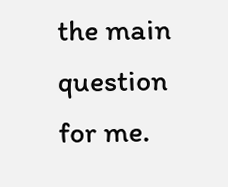the main question for me.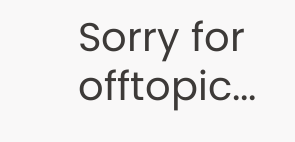Sorry for offtopic...